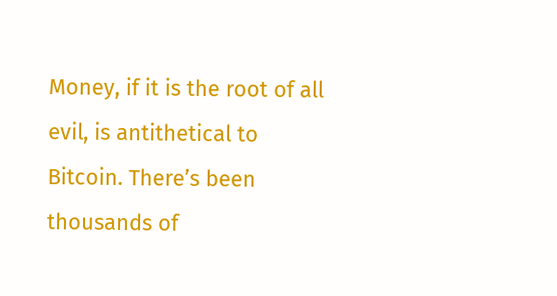Money, if it is the root of all evil, is antithetical to Bitcoin. There’s been thousands of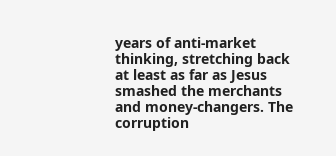years of anti-market thinking, stretching back at least as far as Jesus smashed the merchants and money-changers. The corruption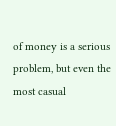of money is a serious problem, but even the most casual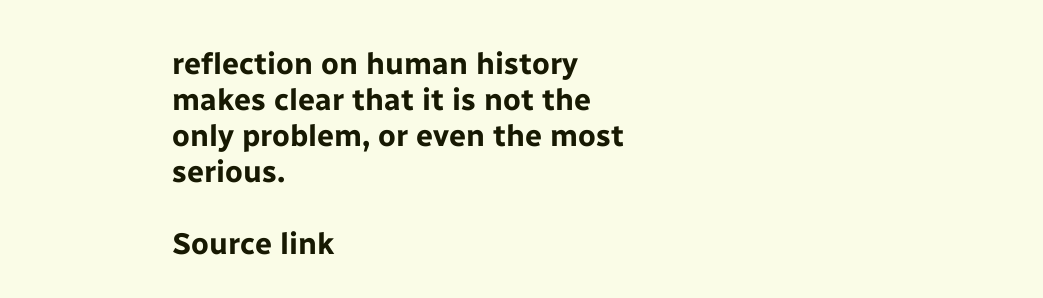reflection on human history makes clear that it is not the only problem, or even the most serious.

Source link